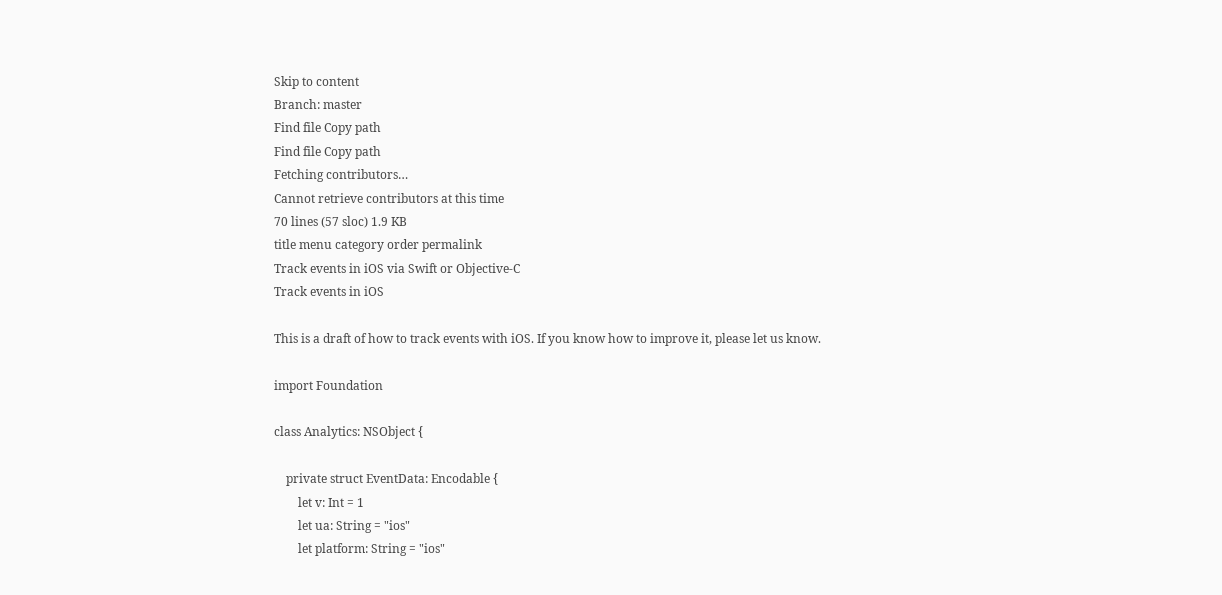Skip to content
Branch: master
Find file Copy path
Find file Copy path
Fetching contributors…
Cannot retrieve contributors at this time
70 lines (57 sloc) 1.9 KB
title menu category order permalink
Track events in iOS via Swift or Objective-C
Track events in iOS

This is a draft of how to track events with iOS. If you know how to improve it, please let us know.

import Foundation

class Analytics: NSObject {

    private struct EventData: Encodable {
        let v: Int = 1
        let ua: String = "ios"
        let platform: String = "ios"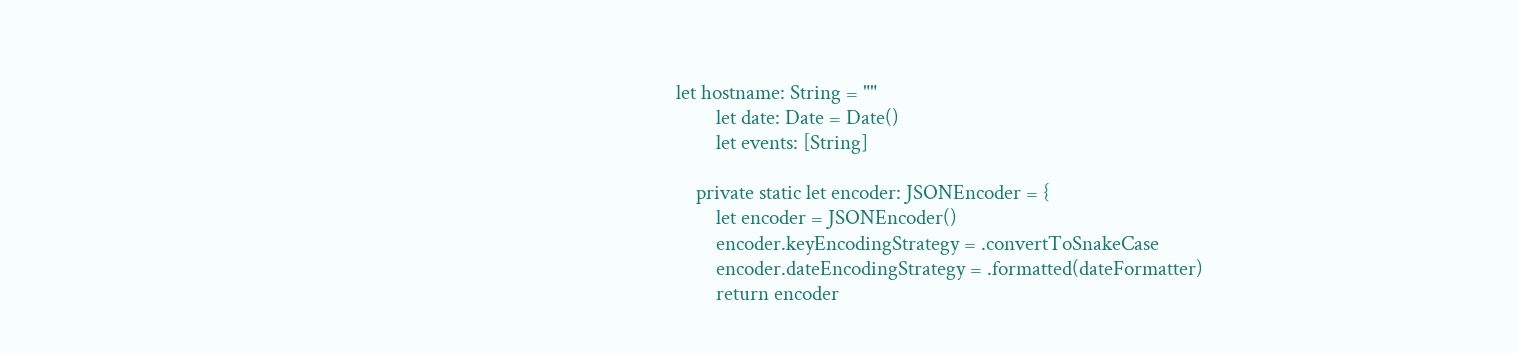let hostname: String = ""
        let date: Date = Date()
        let events: [String]

    private static let encoder: JSONEncoder = {
        let encoder = JSONEncoder()
        encoder.keyEncodingStrategy = .convertToSnakeCase
        encoder.dateEncodingStrategy = .formatted(dateFormatter)
        return encoder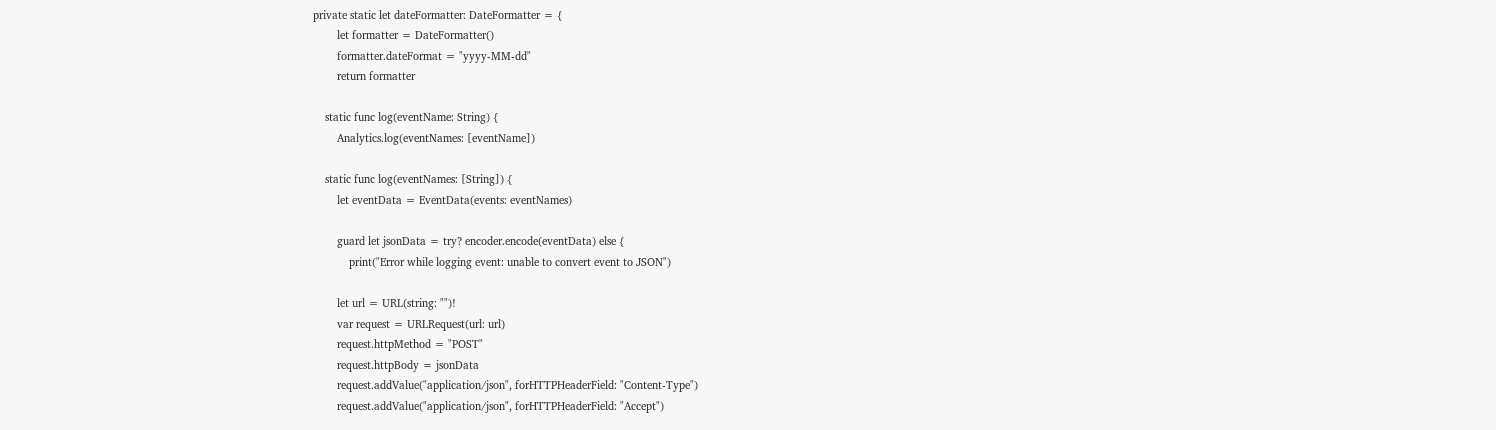private static let dateFormatter: DateFormatter = {
        let formatter = DateFormatter()
        formatter.dateFormat = "yyyy-MM-dd"
        return formatter

    static func log(eventName: String) {
        Analytics.log(eventNames: [eventName])

    static func log(eventNames: [String]) {
        let eventData = EventData(events: eventNames)

        guard let jsonData = try? encoder.encode(eventData) else {
            print("Error while logging event: unable to convert event to JSON")

        let url = URL(string: "")!
        var request = URLRequest(url: url)
        request.httpMethod = "POST"
        request.httpBody = jsonData
        request.addValue("application/json", forHTTPHeaderField: "Content-Type")
        request.addValue("application/json", forHTTPHeaderField: "Accept")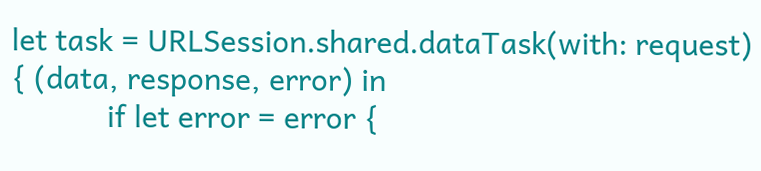let task = URLSession.shared.dataTask(with: request) { (data, response, error) in
            if let error = error {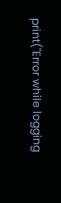print("Error while logging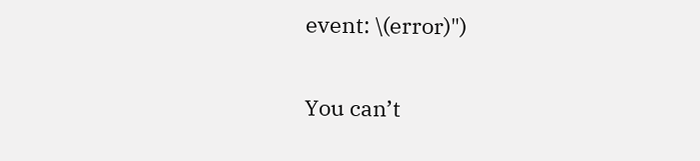event: \(error)")

You can’t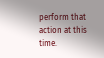perform that action at this time.